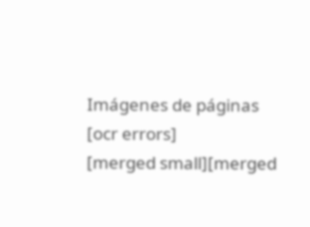Imágenes de páginas
[ocr errors]
[merged small][merged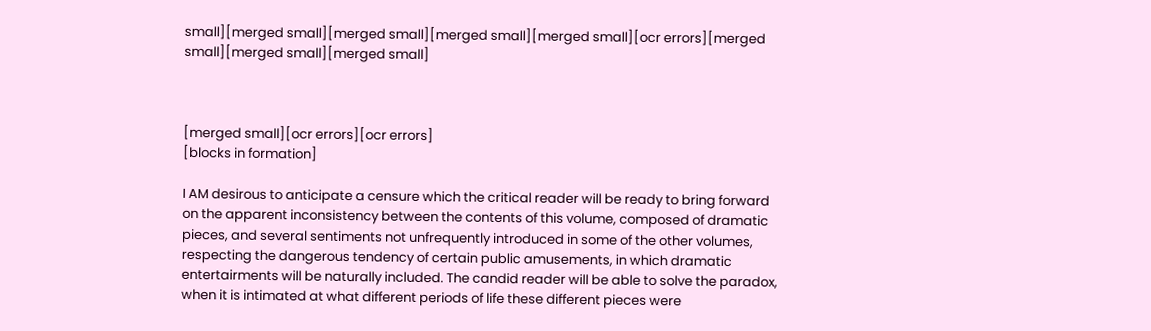small][merged small][merged small][merged small][merged small][ocr errors][merged small][merged small][merged small]



[merged small][ocr errors][ocr errors]
[blocks in formation]

I AM desirous to anticipate a censure which the critical reader will be ready to bring forward on the apparent inconsistency between the contents of this volume, composed of dramatic pieces, and several sentiments not unfrequently introduced in some of the other volumes, respecting the dangerous tendency of certain public amusements, in which dramatic entertairments will be naturally included. The candid reader will be able to solve the paradox, when it is intimated at what different periods of life these different pieces were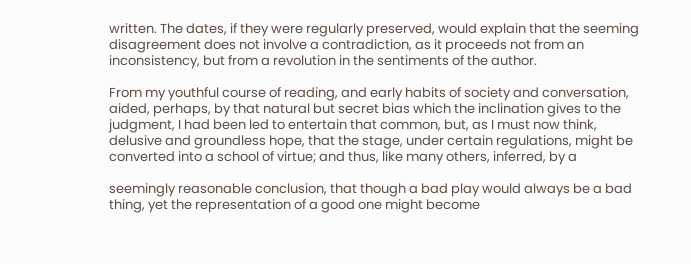written. The dates, if they were regularly preserved, would explain that the seeming disagreement does not involve a contradiction, as it proceeds not from an inconsistency, but from a revolution in the sentiments of the author.

From my youthful course of reading, and early habits of society and conversation, aided, perhaps, by that natural but secret bias which the inclination gives to the judgment, I had been led to entertain that common, but, as I must now think, delusive and groundless hope, that the stage, under certain regulations, might be converted into a school of virtue; and thus, like many others, inferred, by a

seemingly reasonable conclusion, that though a bad play would always be a bad thing, yet the representation of a good one might become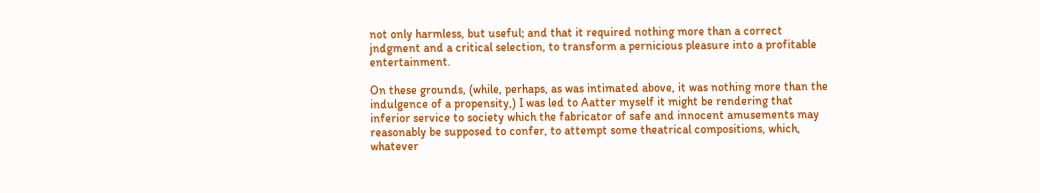not only harmless, but useful; and that it required nothing more than a correct jndgment and a critical selection, to transform a pernicious pleasure into a profitable entertainment.

On these grounds, (while, perhaps, as was intimated above, it was nothing more than the indulgence of a propensity,) I was led to Aatter myself it might be rendering that inferior service to society which the fabricator of safe and innocent amusements may reasonably be supposed to confer, to attempt some theatrical compositions, which, whatever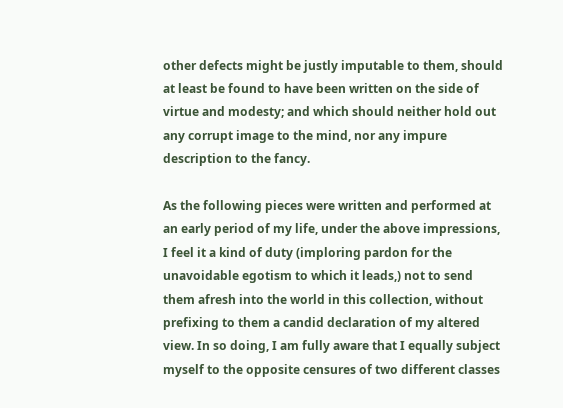other defects might be justly imputable to them, should at least be found to have been written on the side of virtue and modesty; and which should neither hold out any corrupt image to the mind, nor any impure description to the fancy.

As the following pieces were written and performed at an early period of my life, under the above impressions, I feel it a kind of duty (imploring pardon for the unavoidable egotism to which it leads,) not to send them afresh into the world in this collection, without prefixing to them a candid declaration of my altered view. In so doing, I am fully aware that I equally subject myself to the opposite censures of two different classes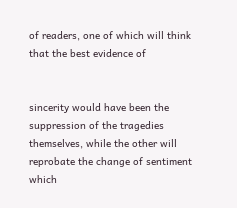of readers, one of which will think that the best evidence of


sincerity would have been the suppression of the tragedies themselves, while the other will reprobate the change of sentiment which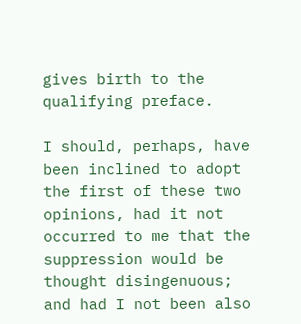gives birth to the qualifying preface.

I should, perhaps, have been inclined to adopt the first of these two opinions, had it not occurred to me that the suppression would be thought disingenuous; and had I not been also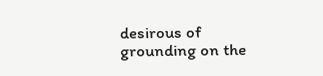desirous of grounding on the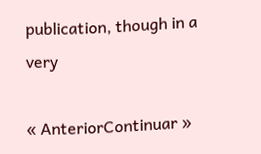publication, though in a very

« AnteriorContinuar »